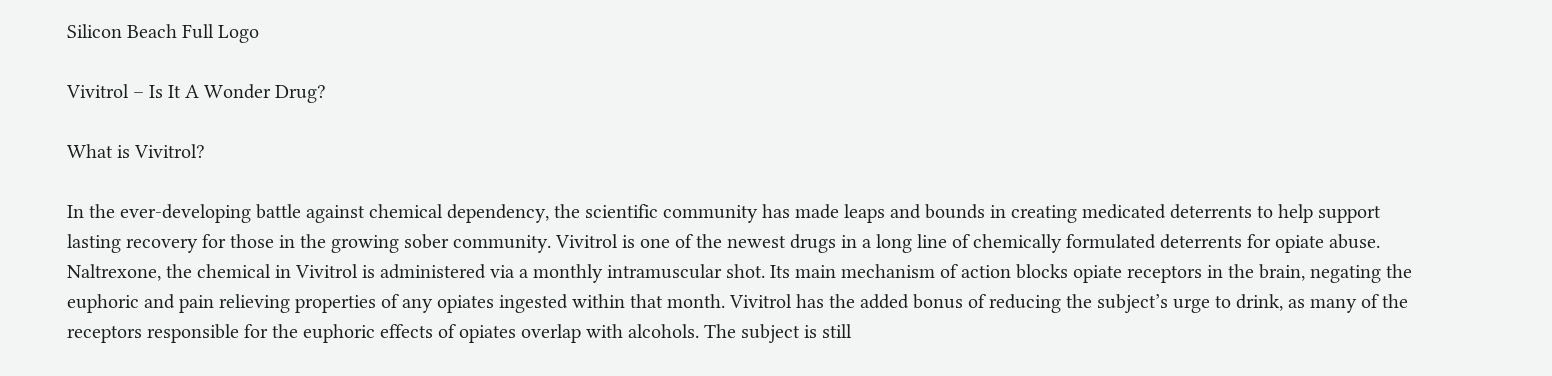Silicon Beach Full Logo

Vivitrol – Is It A Wonder Drug?

What is Vivitrol?

In the ever-developing battle against chemical dependency, the scientific community has made leaps and bounds in creating medicated deterrents to help support lasting recovery for those in the growing sober community. Vivitrol is one of the newest drugs in a long line of chemically formulated deterrents for opiate abuse. Naltrexone, the chemical in Vivitrol is administered via a monthly intramuscular shot. Its main mechanism of action blocks opiate receptors in the brain, negating the euphoric and pain relieving properties of any opiates ingested within that month. Vivitrol has the added bonus of reducing the subject’s urge to drink, as many of the receptors responsible for the euphoric effects of opiates overlap with alcohols. The subject is still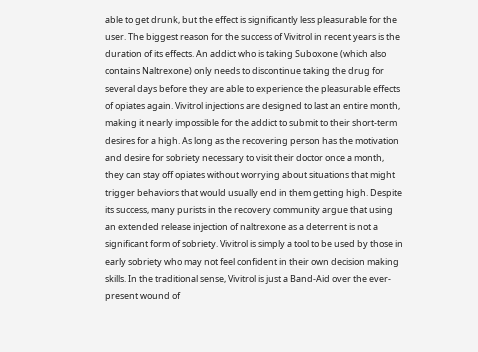able to get drunk, but the effect is significantly less pleasurable for the user. The biggest reason for the success of Vivitrol in recent years is the duration of its effects. An addict who is taking Suboxone (which also contains Naltrexone) only needs to discontinue taking the drug for several days before they are able to experience the pleasurable effects of opiates again. Vivitrol injections are designed to last an entire month, making it nearly impossible for the addict to submit to their short-term desires for a high. As long as the recovering person has the motivation and desire for sobriety necessary to visit their doctor once a month, they can stay off opiates without worrying about situations that might trigger behaviors that would usually end in them getting high. Despite its success, many purists in the recovery community argue that using an extended release injection of naltrexone as a deterrent is not a significant form of sobriety. Vivitrol is simply a tool to be used by those in early sobriety who may not feel confident in their own decision making skills. In the traditional sense, Vivitrol is just a Band-Aid over the ever-present wound of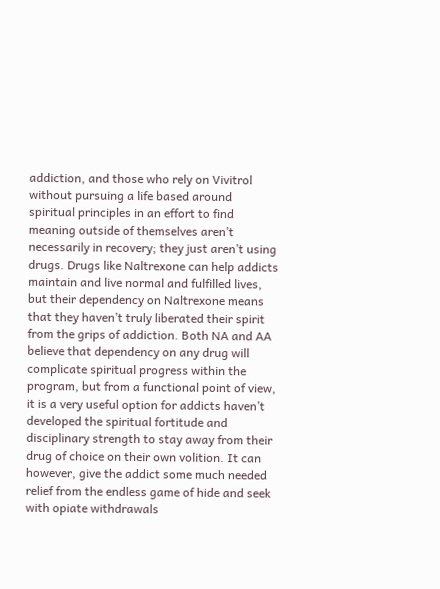addiction, and those who rely on Vivitrol without pursuing a life based around spiritual principles in an effort to find meaning outside of themselves aren’t necessarily in recovery; they just aren’t using drugs. Drugs like Naltrexone can help addicts maintain and live normal and fulfilled lives, but their dependency on Naltrexone means that they haven’t truly liberated their spirit from the grips of addiction. Both NA and AA believe that dependency on any drug will complicate spiritual progress within the program, but from a functional point of view, it is a very useful option for addicts haven’t developed the spiritual fortitude and disciplinary strength to stay away from their drug of choice on their own volition. It can however, give the addict some much needed relief from the endless game of hide and seek with opiate withdrawals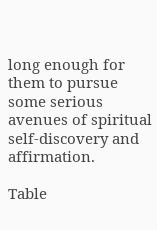long enough for them to pursue some serious avenues of spiritual self-discovery and affirmation.

Table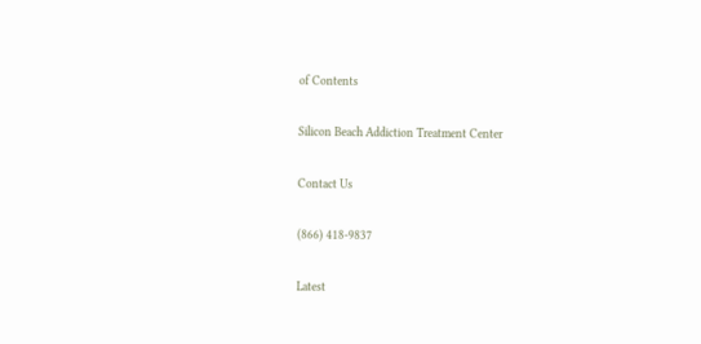of Contents

Silicon Beach Addiction Treatment Center

Contact Us

(866) 418-9837

Latest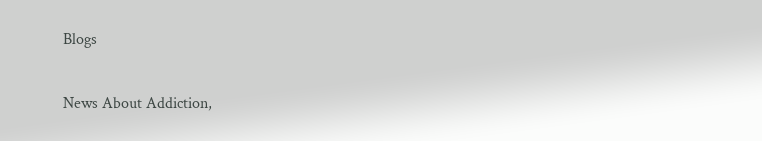Blogs

News About Addiction,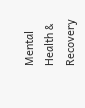Mental Health & Recovery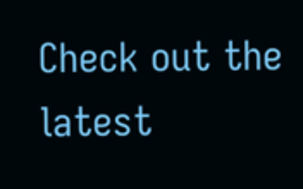Check out the latest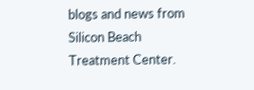blogs and news from Silicon Beach Treatment Center.